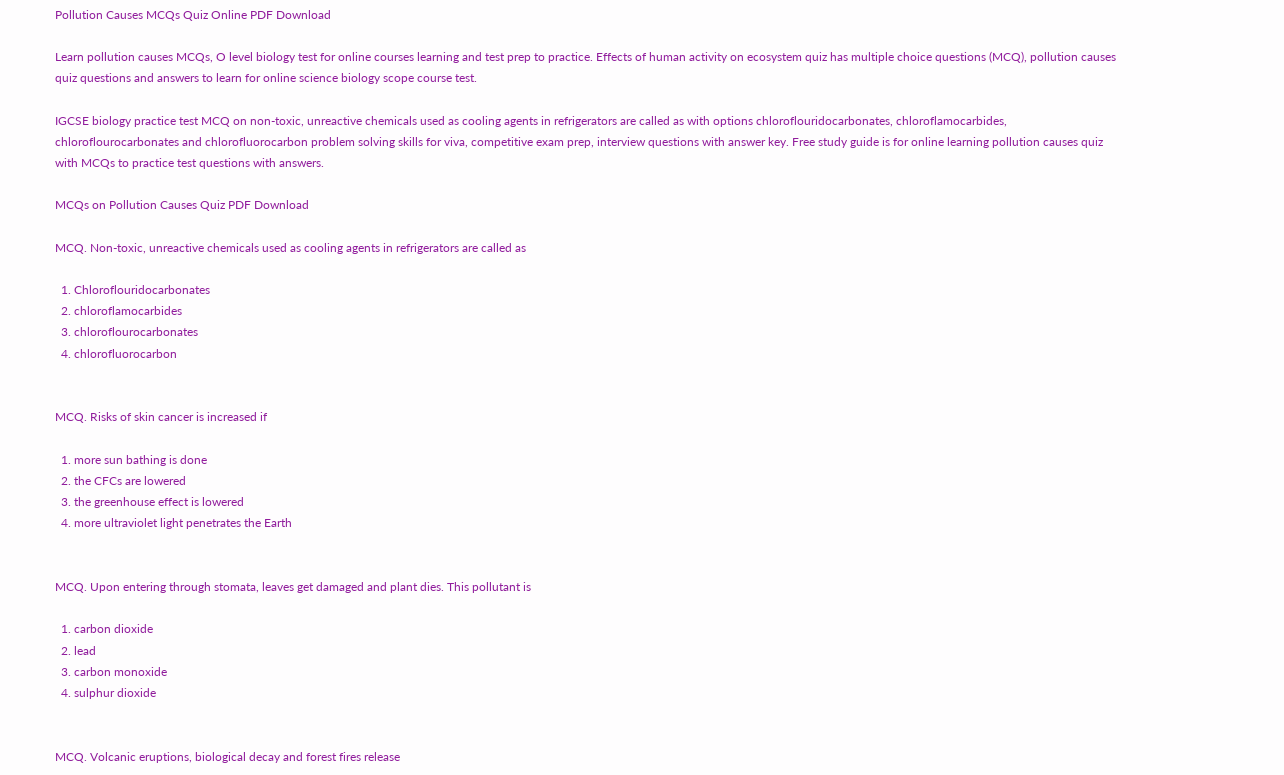Pollution Causes MCQs Quiz Online PDF Download

Learn pollution causes MCQs, O level biology test for online courses learning and test prep to practice. Effects of human activity on ecosystem quiz has multiple choice questions (MCQ), pollution causes quiz questions and answers to learn for online science biology scope course test.

IGCSE biology practice test MCQ on non-toxic, unreactive chemicals used as cooling agents in refrigerators are called as with options chloroflouridocarbonates, chloroflamocarbides, chloroflourocarbonates and chlorofluorocarbon problem solving skills for viva, competitive exam prep, interview questions with answer key. Free study guide is for online learning pollution causes quiz with MCQs to practice test questions with answers.

MCQs on Pollution Causes Quiz PDF Download

MCQ. Non-toxic, unreactive chemicals used as cooling agents in refrigerators are called as

  1. Chloroflouridocarbonates
  2. chloroflamocarbides
  3. chloroflourocarbonates
  4. chlorofluorocarbon


MCQ. Risks of skin cancer is increased if

  1. more sun bathing is done
  2. the CFCs are lowered
  3. the greenhouse effect is lowered
  4. more ultraviolet light penetrates the Earth


MCQ. Upon entering through stomata, leaves get damaged and plant dies. This pollutant is

  1. carbon dioxide
  2. lead
  3. carbon monoxide
  4. sulphur dioxide


MCQ. Volcanic eruptions, biological decay and forest fires release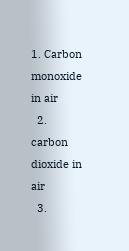1. Carbon monoxide in air
  2. carbon dioxide in air
  3.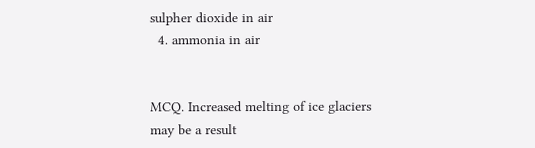sulpher dioxide in air
  4. ammonia in air


MCQ. Increased melting of ice glaciers may be a result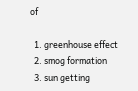of

  1. greenhouse effect
  2. smog formation
  3. sun getting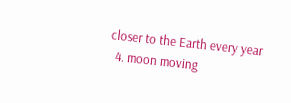closer to the Earth every year
  4. moon moving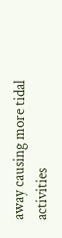away causing more tidal activities